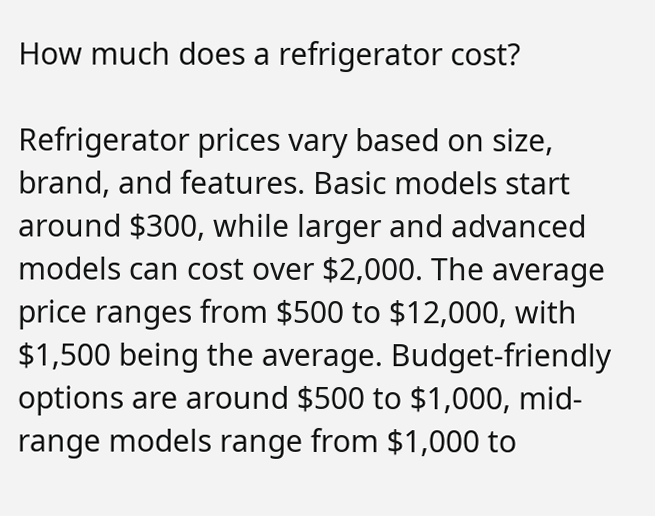How much does a refrigerator cost?

Refrigerator prices vary based on size, brand, and features. Basic models start around $300, while larger and advanced models can cost over $2,000. The average price ranges from $500 to $12,000, with $1,500 being the average. Budget-friendly options are around $500 to $1,000, mid-range models range from $1,000 to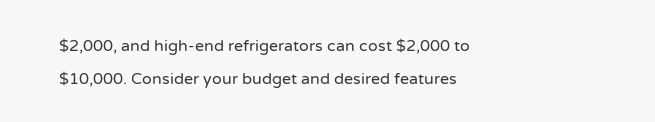$2,000, and high-end refrigerators can cost $2,000 to $10,000. Consider your budget and desired features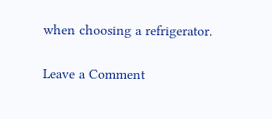when choosing a refrigerator.

Leave a Comment